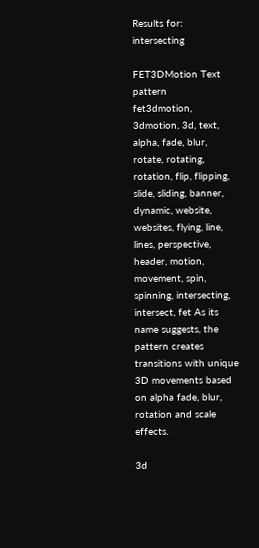Results for: intersecting

FET3DMotion Text pattern
fet3dmotion, 3dmotion, 3d, text, alpha, fade, blur, rotate, rotating, rotation, flip, flipping, slide, sliding, banner, dynamic, website, websites, flying, line, lines, perspective, header, motion, movement, spin, spinning, intersecting, intersect, fet As its name suggests, the pattern creates transitions with unique 3D movements based on alpha fade, blur, rotation and scale effects.

3d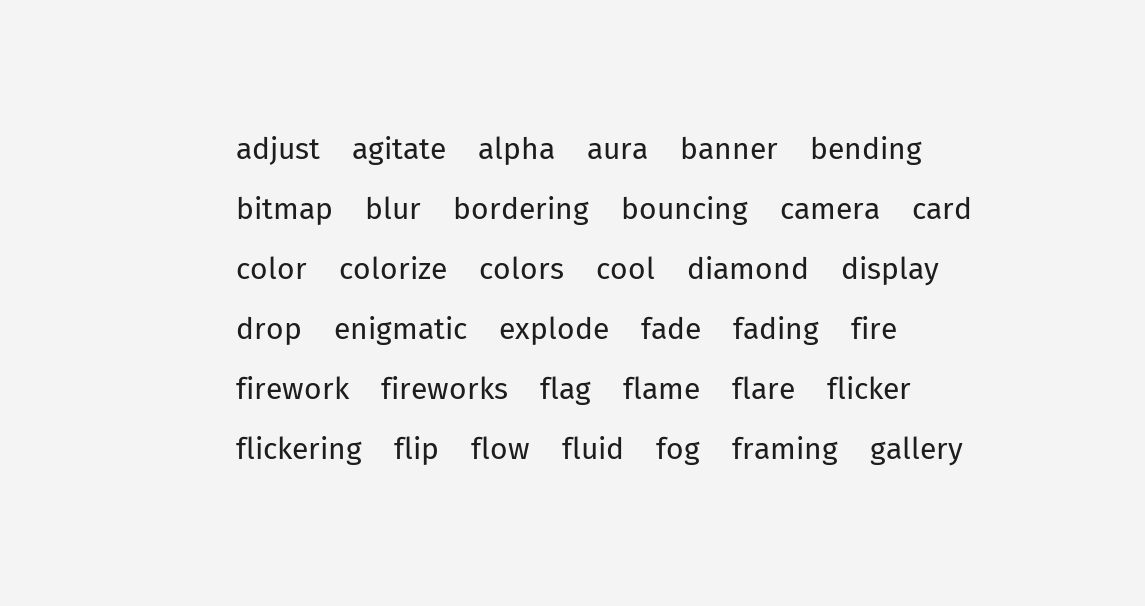adjust    agitate    alpha    aura    banner    bending    bitmap    blur    bordering    bouncing    camera    card    color    colorize    colors    cool    diamond    display    drop    enigmatic    explode    fade    fading    fire    firework    fireworks    flag    flame    flare    flicker    flickering    flip    flow    fluid    fog    framing    gallery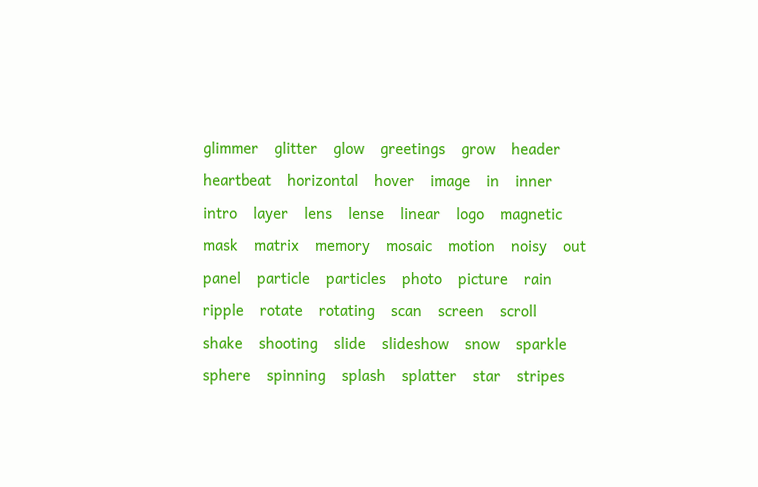glimmer    glitter    glow    greetings    grow    header    heartbeat    horizontal    hover    image    in    inner    intro    layer    lens    lense    linear    logo    magnetic    mask    matrix    memory    mosaic    motion    noisy    out    panel    particle    particles    photo    picture    rain    ripple    rotate    rotating    scan    screen    scroll    shake    shooting    slide    slideshow    snow    sparkle    sphere    spinning    splash    splatter    star    stripes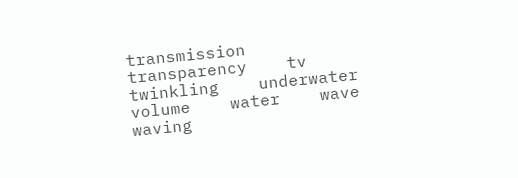transmission    transparency    tv    twinkling    underwater    volume    water    wave    waving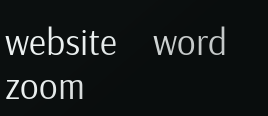website    word    zoom